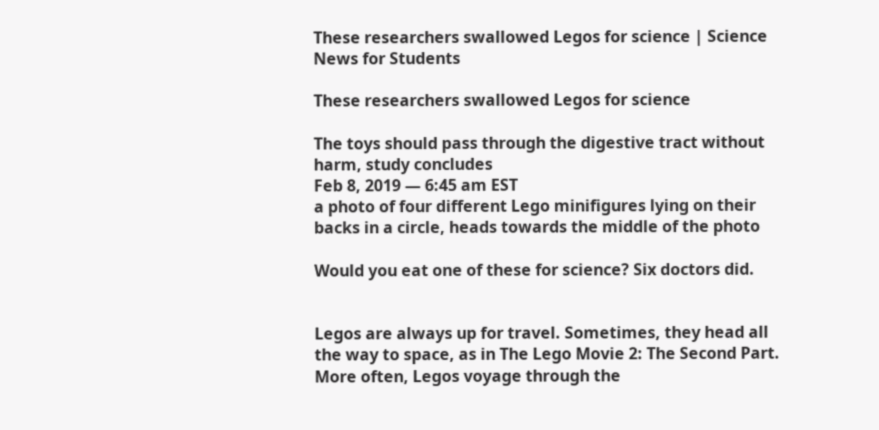These researchers swallowed Legos for science | Science News for Students

These researchers swallowed Legos for science

The toys should pass through the digestive tract without harm, study concludes
Feb 8, 2019 — 6:45 am EST
a photo of four different Lego minifigures lying on their backs in a circle, heads towards the middle of the photo

Would you eat one of these for science? Six doctors did.


Legos are always up for travel. Sometimes, they head all the way to space, as in The Lego Movie 2: The Second Part. More often, Legos voyage through the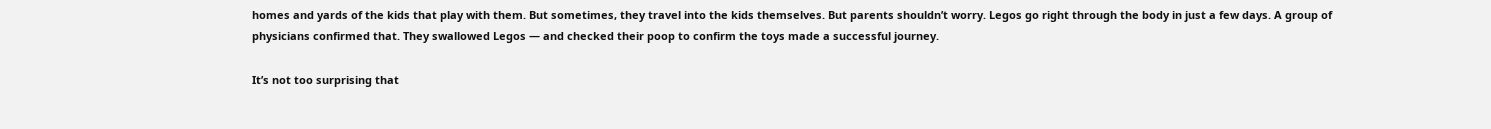homes and yards of the kids that play with them. But sometimes, they travel into the kids themselves. But parents shouldn’t worry. Legos go right through the body in just a few days. A group of physicians confirmed that. They swallowed Legos — and checked their poop to confirm the toys made a successful journey.

It’s not too surprising that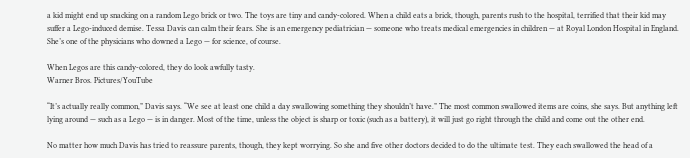a kid might end up snacking on a random Lego brick or two. The toys are tiny and candy-colored. When a child eats a brick, though, parents rush to the hospital, terrified that their kid may suffer a Lego-induced demise. Tessa Davis can calm their fears. She is an emergency pediatrician — someone who treats medical emergencies in children — at Royal London Hospital in England. She’s one of the physicians who downed a Lego — for science, of course.

When Legos are this candy-colored, they do look awfully tasty.
Warner Bros. Pictures/YouTube

“It’s actually really common,” Davis says. “We see at least one child a day swallowing something they shouldn’t have.” The most common swallowed items are coins, she says. But anything left lying around — such as a Lego — is in danger. Most of the time, unless the object is sharp or toxic (such as a battery), it will just go right through the child and come out the other end.

No matter how much Davis has tried to reassure parents, though, they kept worrying. So she and five other doctors decided to do the ultimate test. They each swallowed the head of a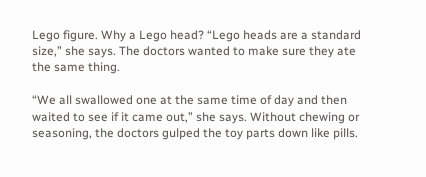Lego figure. Why a Lego head? “Lego heads are a standard size,” she says. The doctors wanted to make sure they ate the same thing.

“We all swallowed one at the same time of day and then waited to see if it came out,” she says. Without chewing or seasoning, the doctors gulped the toy parts down like pills.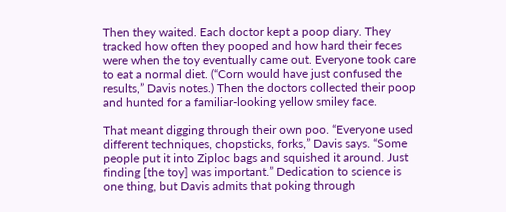Then they waited. Each doctor kept a poop diary. They tracked how often they pooped and how hard their feces were when the toy eventually came out. Everyone took care to eat a normal diet. (“Corn would have just confused the results,” Davis notes.) Then the doctors collected their poop and hunted for a familiar-looking yellow smiley face.

That meant digging through their own poo. “Everyone used different techniques, chopsticks, forks,” Davis says. “Some people put it into Ziploc bags and squished it around. Just finding [the toy] was important.” Dedication to science is one thing, but Davis admits that poking through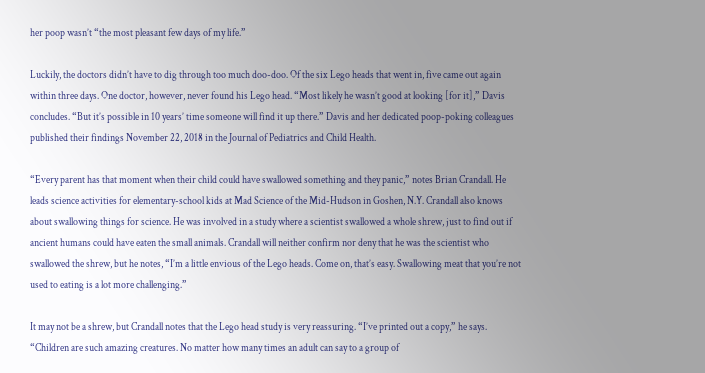her poop wasn’t “the most pleasant few days of my life.”

Luckily, the doctors didn’t have to dig through too much doo-doo. Of the six Lego heads that went in, five came out again within three days. One doctor, however, never found his Lego head. “Most likely he wasn’t good at looking [for it],” Davis concludes. “But it’s possible in 10 years’ time someone will find it up there.” Davis and her dedicated poop-poking colleagues published their findings November 22, 2018 in the Journal of Pediatrics and Child Health.

“Every parent has that moment when their child could have swallowed something and they panic,” notes Brian Crandall. He leads science activities for elementary-school kids at Mad Science of the Mid-Hudson in Goshen, N.Y. Crandall also knows about swallowing things for science. He was involved in a study where a scientist swallowed a whole shrew, just to find out if ancient humans could have eaten the small animals. Crandall will neither confirm nor deny that he was the scientist who swallowed the shrew, but he notes, “I’m a little envious of the Lego heads. Come on, that’s easy. Swallowing meat that you’re not used to eating is a lot more challenging.”

It may not be a shrew, but Crandall notes that the Lego head study is very reassuring. “I’ve printed out a copy,” he says. “Children are such amazing creatures. No matter how many times an adult can say to a group of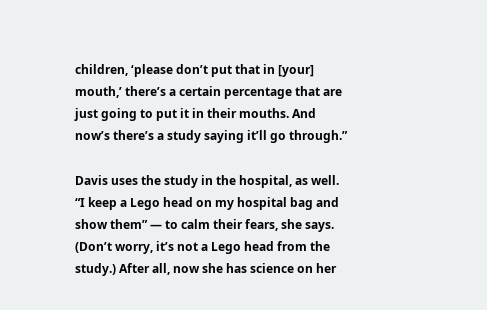children, ‘please don’t put that in [your] mouth,’ there’s a certain percentage that are just going to put it in their mouths. And now’s there’s a study saying it’ll go through.”

Davis uses the study in the hospital, as well. “I keep a Lego head on my hospital bag and show them” — to calm their fears, she says. (Don’t worry, it’s not a Lego head from the study.) After all, now she has science on her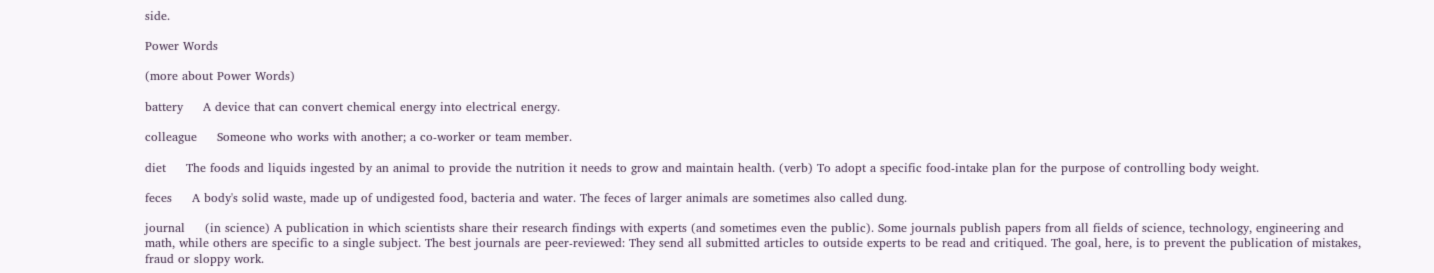side.

Power Words

(more about Power Words)

battery     A device that can convert chemical energy into electrical energy.

colleague     Someone who works with another; a co-worker or team member.

diet     The foods and liquids ingested by an animal to provide the nutrition it needs to grow and maintain health. (verb) To adopt a specific food-intake plan for the purpose of controlling body weight.

feces     A body's solid waste, made up of undigested food, bacteria and water. The feces of larger animals are sometimes also called dung.

journal     (in science) A publication in which scientists share their research findings with experts (and sometimes even the public). Some journals publish papers from all fields of science, technology, engineering and math, while others are specific to a single subject. The best journals are peer-reviewed: They send all submitted articles to outside experts to be read and critiqued. The goal, here, is to prevent the publication of mistakes, fraud or sloppy work.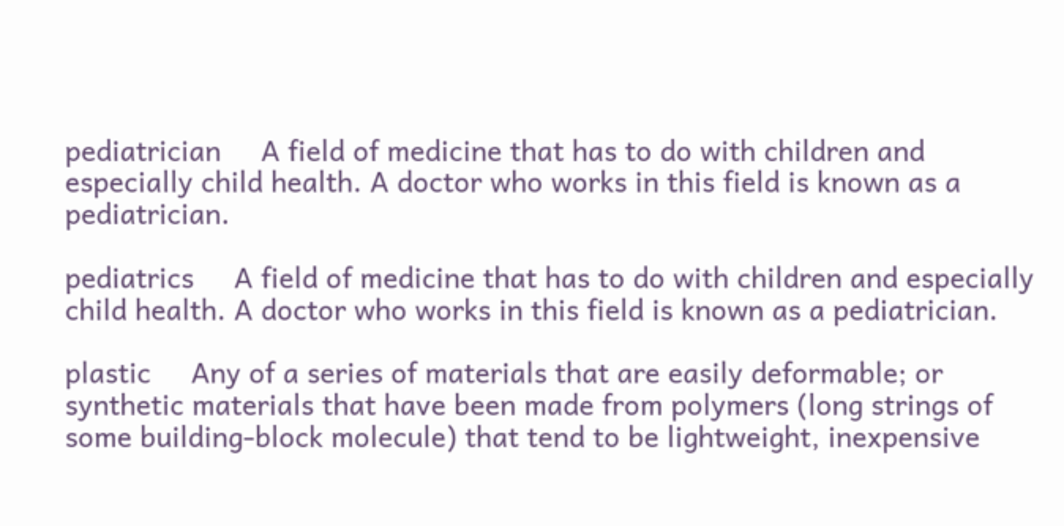pediatrician     A field of medicine that has to do with children and especially child health. A doctor who works in this field is known as a pediatrician.

pediatrics     A field of medicine that has to do with children and especially child health. A doctor who works in this field is known as a pediatrician.

plastic     Any of a series of materials that are easily deformable; or synthetic materials that have been made from polymers (long strings of some building-block molecule) that tend to be lightweight, inexpensive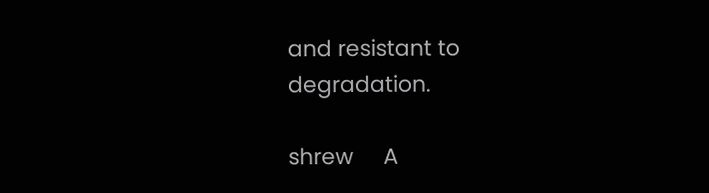and resistant to degradation.

shrew     A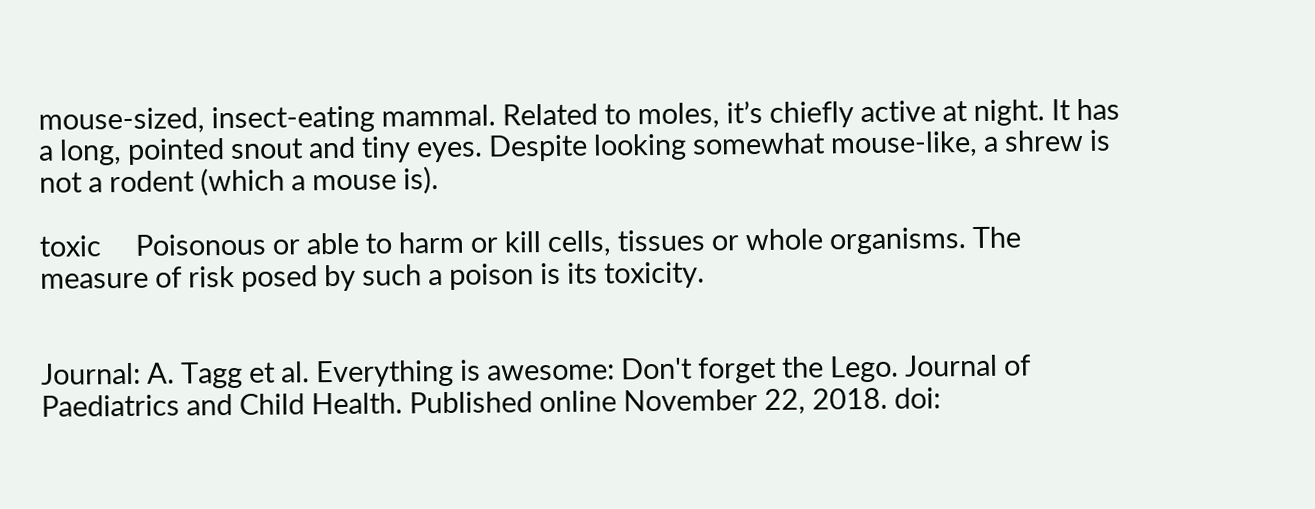mouse-sized, insect-eating mammal. Related to moles, it’s chiefly active at night. It has a long, pointed snout and tiny eyes. Despite looking somewhat mouse-like, a shrew is not a rodent (which a mouse is).

toxic     Poisonous or able to harm or kill cells, tissues or whole organisms. The measure of risk posed by such a poison is its toxicity.


Journal: A. Tagg et al. Everything is awesome: Don't forget the Lego. Journal of Paediatrics and Child Health. Published online November 22, 2018. doi: